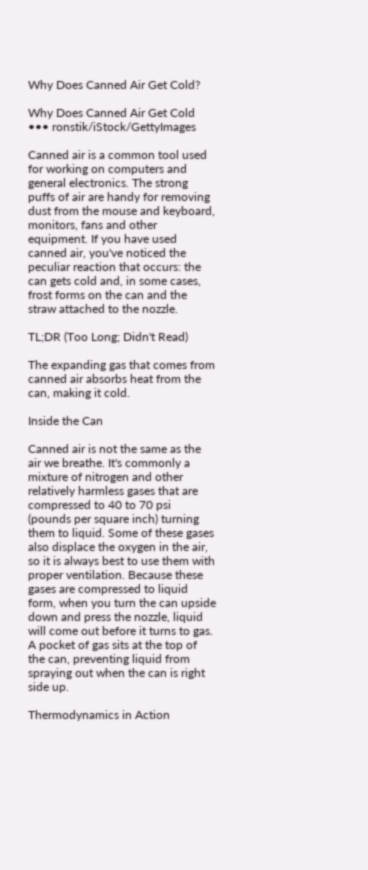Why Does Canned Air Get Cold?

Why Does Canned Air Get Cold
••• ronstik/iStock/GettyImages

Canned air is a common tool used for working on computers and general electronics. The strong puffs of air are handy for removing dust from the mouse and keyboard, monitors, fans and other equipment. If you have used canned air, you've noticed the peculiar reaction that occurs: the can gets cold and, in some cases, frost forms on the can and the straw attached to the nozzle.

TL;DR (Too Long; Didn't Read)

The expanding gas that comes from canned air absorbs heat from the can, making it cold.

Inside the Can

Canned air is not the same as the air we breathe. It's commonly a mixture of nitrogen and other relatively harmless gases that are compressed to 40 to 70 psi (pounds per square inch) turning them to liquid. Some of these gases also displace the oxygen in the air, so it is always best to use them with proper ventilation. Because these gases are compressed to liquid form, when you turn the can upside down and press the nozzle, liquid will come out before it turns to gas. A pocket of gas sits at the top of the can, preventing liquid from spraying out when the can is right side up.

Thermodynamics in Action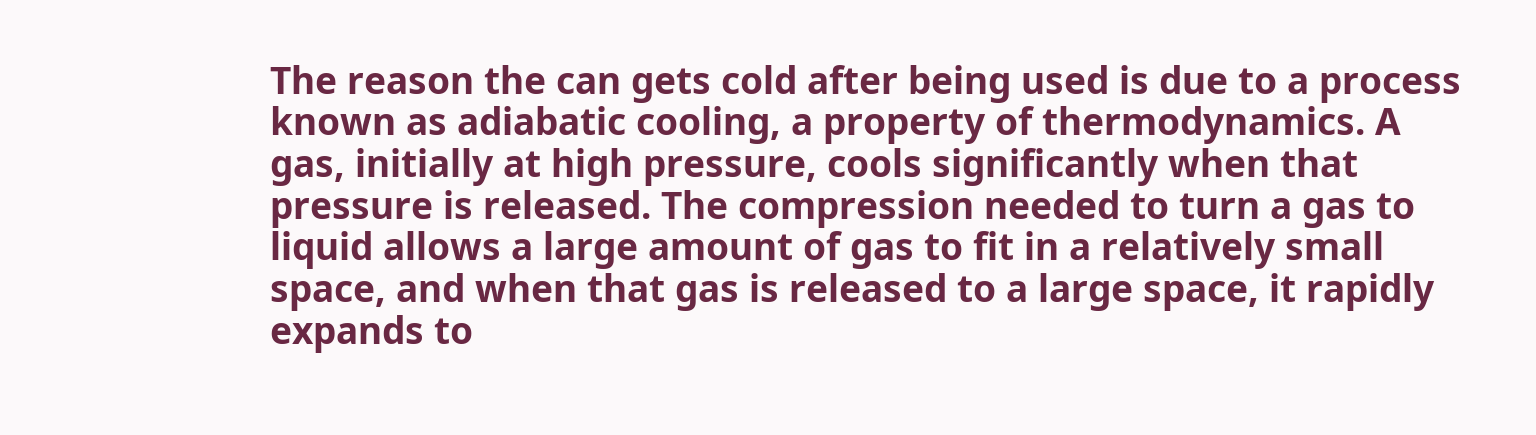The reason the can gets cold after being used is due to a process known as adiabatic cooling, a property of thermodynamics. A gas, initially at high pressure, cools significantly when that pressure is released. The compression needed to turn a gas to liquid allows a large amount of gas to fit in a relatively small space, and when that gas is released to a large space, it rapidly expands to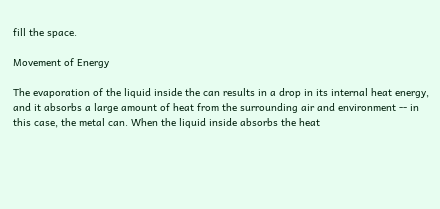fill the space.

Movement of Energy

The evaporation of the liquid inside the can results in a drop in its internal heat energy, and it absorbs a large amount of heat from the surrounding air and environment -- in this case, the metal can. When the liquid inside absorbs the heat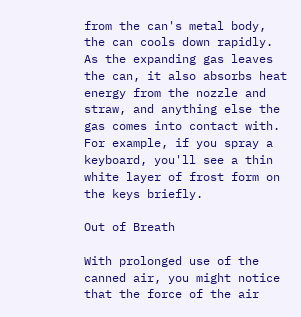from the can's metal body, the can cools down rapidly. As the expanding gas leaves the can, it also absorbs heat energy from the nozzle and straw, and anything else the gas comes into contact with. For example, if you spray a keyboard, you'll see a thin white layer of frost form on the keys briefly.

Out of Breath

With prolonged use of the canned air, you might notice that the force of the air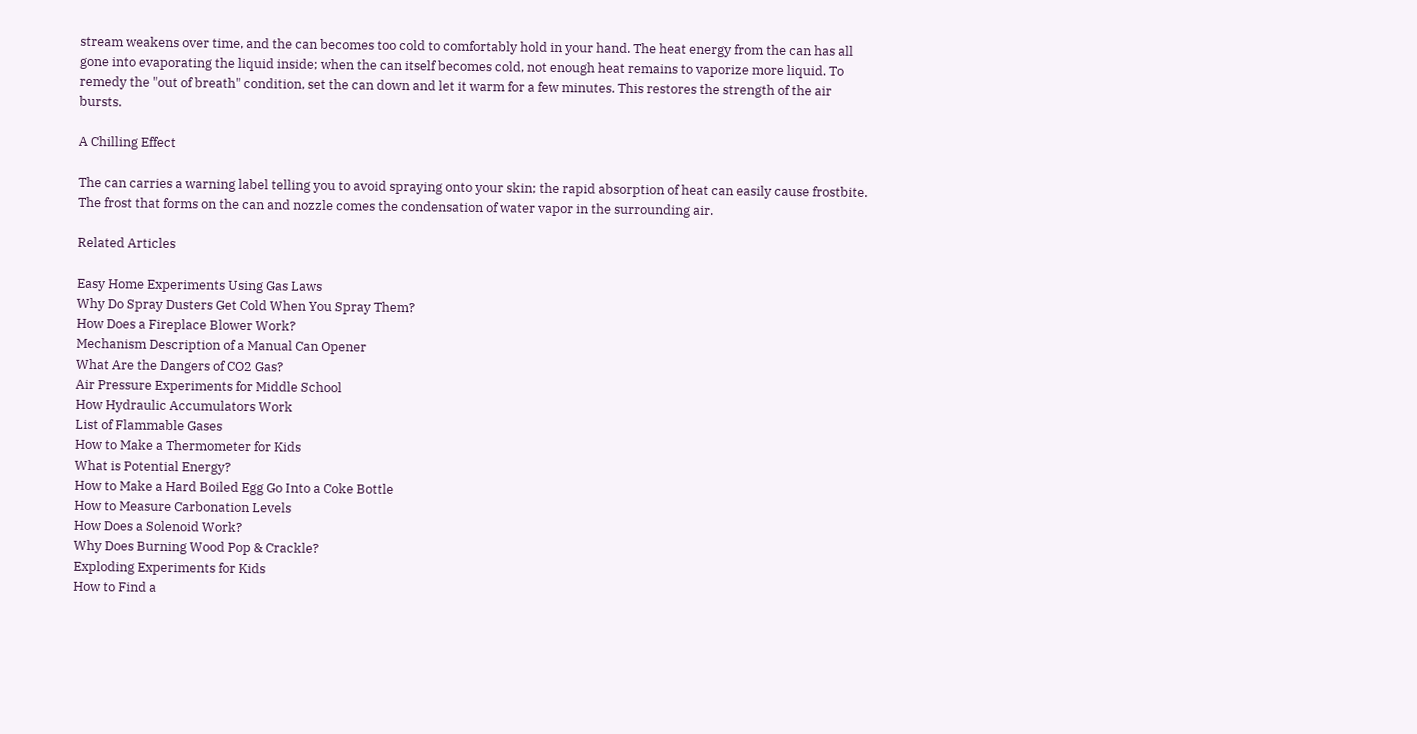stream weakens over time, and the can becomes too cold to comfortably hold in your hand. The heat energy from the can has all gone into evaporating the liquid inside; when the can itself becomes cold, not enough heat remains to vaporize more liquid. To remedy the "out of breath" condition, set the can down and let it warm for a few minutes. This restores the strength of the air bursts.

A Chilling Effect

The can carries a warning label telling you to avoid spraying onto your skin; the rapid absorption of heat can easily cause frostbite. The frost that forms on the can and nozzle comes the condensation of water vapor in the surrounding air.

Related Articles

Easy Home Experiments Using Gas Laws
Why Do Spray Dusters Get Cold When You Spray Them?
How Does a Fireplace Blower Work?
Mechanism Description of a Manual Can Opener
What Are the Dangers of CO2 Gas?
Air Pressure Experiments for Middle School
How Hydraulic Accumulators Work
List of Flammable Gases
How to Make a Thermometer for Kids
What is Potential Energy?
How to Make a Hard Boiled Egg Go Into a Coke Bottle
How to Measure Carbonation Levels
How Does a Solenoid Work?
Why Does Burning Wood Pop & Crackle?
Exploding Experiments for Kids
How to Find a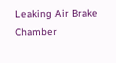Leaking Air Brake Chamber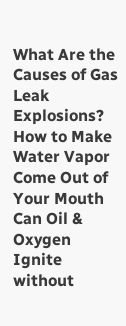What Are the Causes of Gas Leak Explosions?
How to Make Water Vapor Come Out of Your Mouth
Can Oil & Oxygen Ignite without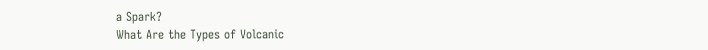a Spark?
What Are the Types of Volcanic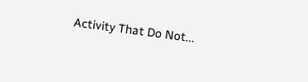Activity That Do Not...